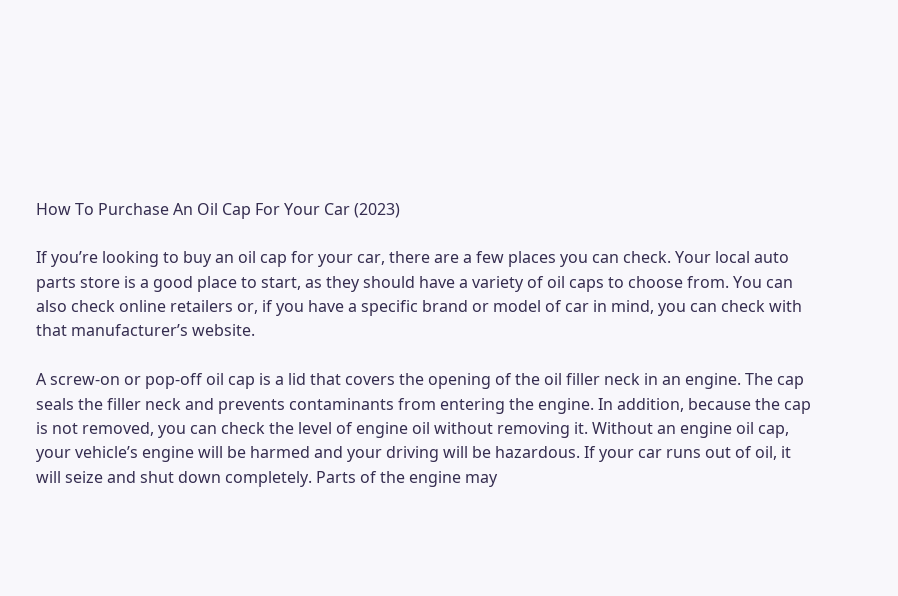How To Purchase An Oil Cap For Your Car (2023)

If you’re looking to buy an oil cap for your car, there are a few places you can check. Your local auto parts store is a good place to start, as they should have a variety of oil caps to choose from. You can also check online retailers or, if you have a specific brand or model of car in mind, you can check with that manufacturer’s website.

A screw-on or pop-off oil cap is a lid that covers the opening of the oil filler neck in an engine. The cap seals the filler neck and prevents contaminants from entering the engine. In addition, because the cap is not removed, you can check the level of engine oil without removing it. Without an engine oil cap, your vehicle’s engine will be harmed and your driving will be hazardous. If your car runs out of oil, it will seize and shut down completely. Parts of the engine may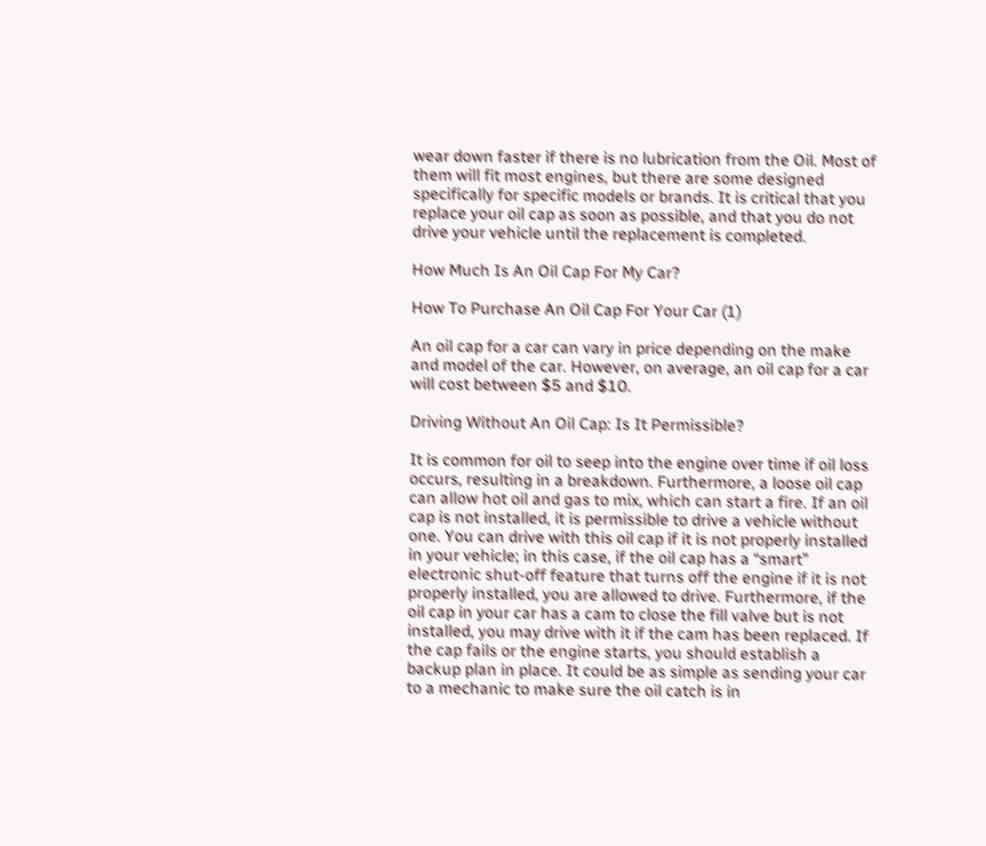wear down faster if there is no lubrication from the Oil. Most of them will fit most engines, but there are some designed specifically for specific models or brands. It is critical that you replace your oil cap as soon as possible, and that you do not drive your vehicle until the replacement is completed.

How Much Is An Oil Cap For My Car?

How To Purchase An Oil Cap For Your Car (1)

An oil cap for a car can vary in price depending on the make and model of the car. However, on average, an oil cap for a car will cost between $5 and $10.

Driving Without An Oil Cap: Is It Permissible?

It is common for oil to seep into the engine over time if oil loss occurs, resulting in a breakdown. Furthermore, a loose oil cap can allow hot oil and gas to mix, which can start a fire. If an oil cap is not installed, it is permissible to drive a vehicle without one. You can drive with this oil cap if it is not properly installed in your vehicle; in this case, if the oil cap has a “smart” electronic shut-off feature that turns off the engine if it is not properly installed, you are allowed to drive. Furthermore, if the oil cap in your car has a cam to close the fill valve but is not installed, you may drive with it if the cam has been replaced. If the cap fails or the engine starts, you should establish a backup plan in place. It could be as simple as sending your car to a mechanic to make sure the oil catch is in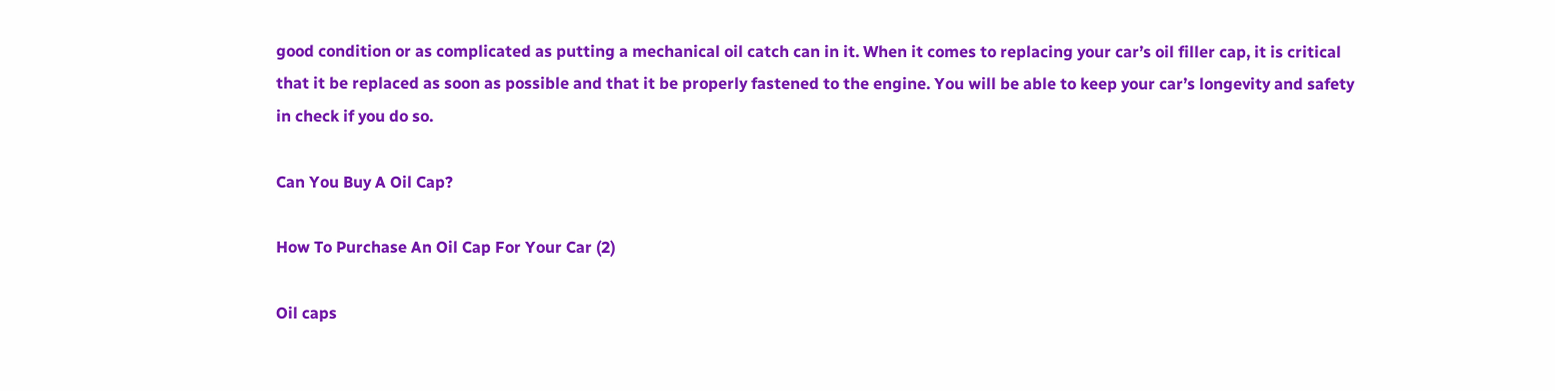good condition or as complicated as putting a mechanical oil catch can in it. When it comes to replacing your car’s oil filler cap, it is critical that it be replaced as soon as possible and that it be properly fastened to the engine. You will be able to keep your car’s longevity and safety in check if you do so.

Can You Buy A Oil Cap?

How To Purchase An Oil Cap For Your Car (2)

Oil caps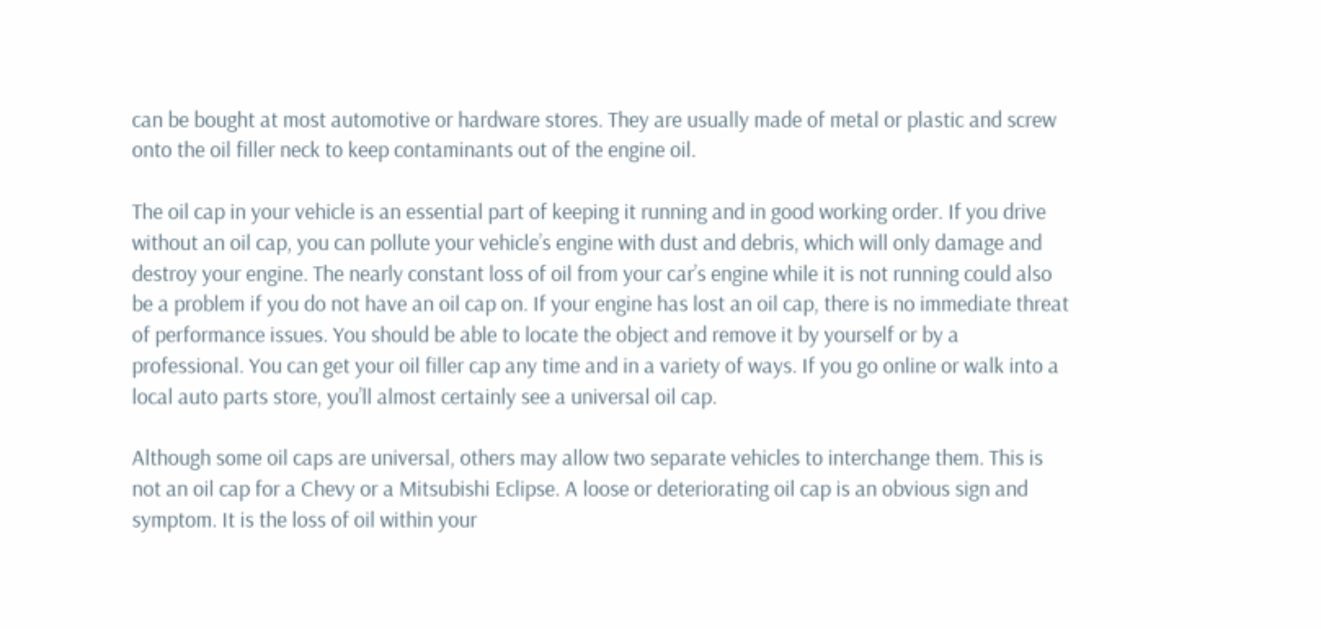can be bought at most automotive or hardware stores. They are usually made of metal or plastic and screw onto the oil filler neck to keep contaminants out of the engine oil.

The oil cap in your vehicle is an essential part of keeping it running and in good working order. If you drive without an oil cap, you can pollute your vehicle’s engine with dust and debris, which will only damage and destroy your engine. The nearly constant loss of oil from your car’s engine while it is not running could also be a problem if you do not have an oil cap on. If your engine has lost an oil cap, there is no immediate threat of performance issues. You should be able to locate the object and remove it by yourself or by a professional. You can get your oil filler cap any time and in a variety of ways. If you go online or walk into a local auto parts store, you’ll almost certainly see a universal oil cap.

Although some oil caps are universal, others may allow two separate vehicles to interchange them. This is not an oil cap for a Chevy or a Mitsubishi Eclipse. A loose or deteriorating oil cap is an obvious sign and symptom. It is the loss of oil within your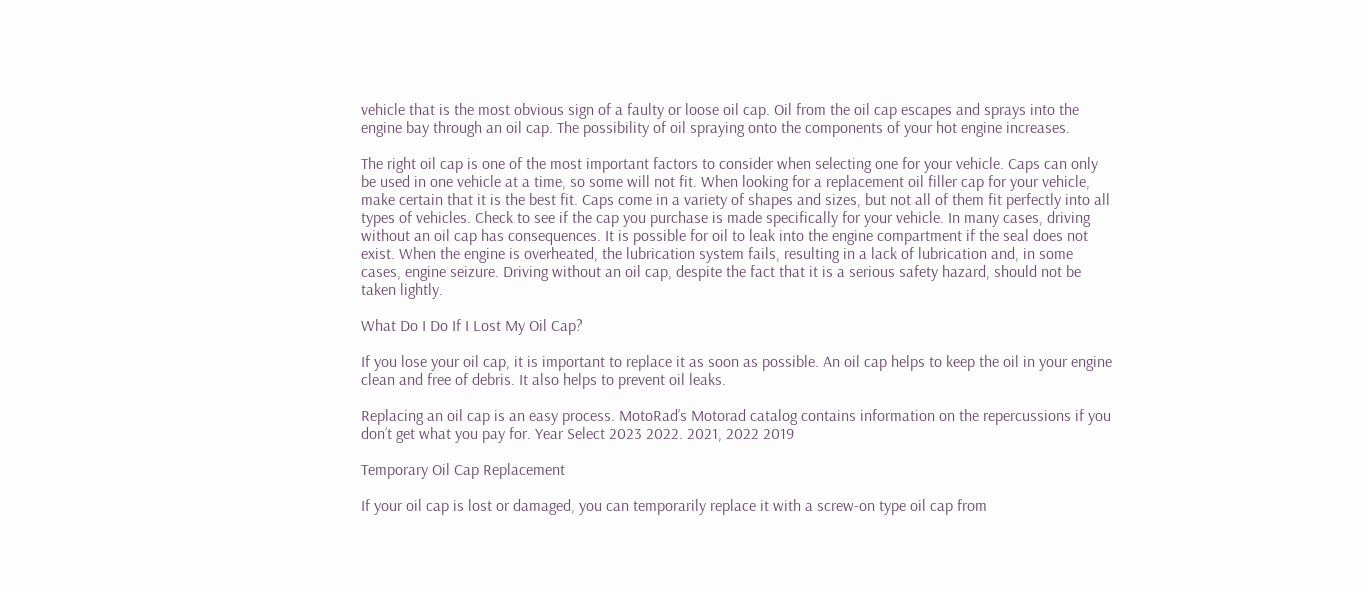vehicle that is the most obvious sign of a faulty or loose oil cap. Oil from the oil cap escapes and sprays into the engine bay through an oil cap. The possibility of oil spraying onto the components of your hot engine increases.

The right oil cap is one of the most important factors to consider when selecting one for your vehicle. Caps can only be used in one vehicle at a time, so some will not fit. When looking for a replacement oil filler cap for your vehicle, make certain that it is the best fit. Caps come in a variety of shapes and sizes, but not all of them fit perfectly into all types of vehicles. Check to see if the cap you purchase is made specifically for your vehicle. In many cases, driving without an oil cap has consequences. It is possible for oil to leak into the engine compartment if the seal does not exist. When the engine is overheated, the lubrication system fails, resulting in a lack of lubrication and, in some cases, engine seizure. Driving without an oil cap, despite the fact that it is a serious safety hazard, should not be taken lightly.

What Do I Do If I Lost My Oil Cap?

If you lose your oil cap, it is important to replace it as soon as possible. An oil cap helps to keep the oil in your engine clean and free of debris. It also helps to prevent oil leaks.

Replacing an oil cap is an easy process. MotoRad’s Motorad catalog contains information on the repercussions if you don’t get what you pay for. Year Select 2023 2022. 2021, 2022 2019

Temporary Oil Cap Replacement

If your oil cap is lost or damaged, you can temporarily replace it with a screw-on type oil cap from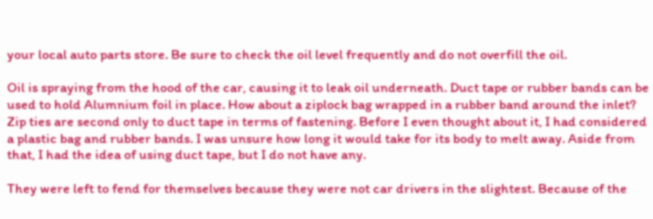your local auto parts store. Be sure to check the oil level frequently and do not overfill the oil.

Oil is spraying from the hood of the car, causing it to leak oil underneath. Duct tape or rubber bands can be used to hold Alumnium foil in place. How about a ziplock bag wrapped in a rubber band around the inlet? Zip ties are second only to duct tape in terms of fastening. Before I even thought about it, I had considered a plastic bag and rubber bands. I was unsure how long it would take for its body to melt away. Aside from that, I had the idea of using duct tape, but I do not have any.

They were left to fend for themselves because they were not car drivers in the slightest. Because of the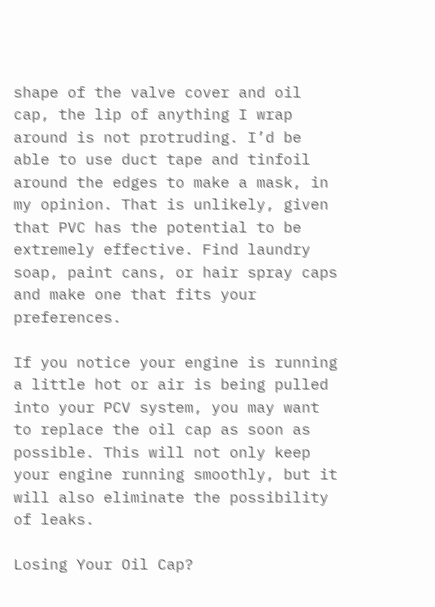shape of the valve cover and oil cap, the lip of anything I wrap around is not protruding. I’d be able to use duct tape and tinfoil around the edges to make a mask, in my opinion. That is unlikely, given that PVC has the potential to be extremely effective. Find laundry soap, paint cans, or hair spray caps and make one that fits your preferences.

If you notice your engine is running a little hot or air is being pulled into your PCV system, you may want to replace the oil cap as soon as possible. This will not only keep your engine running smoothly, but it will also eliminate the possibility of leaks.

Losing Your Oil Cap?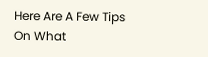Here Are A Few Tips On What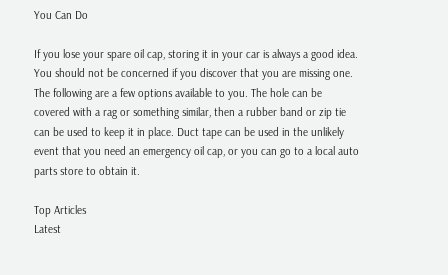You Can Do

If you lose your spare oil cap, storing it in your car is always a good idea. You should not be concerned if you discover that you are missing one. The following are a few options available to you. The hole can be covered with a rag or something similar, then a rubber band or zip tie can be used to keep it in place. Duct tape can be used in the unlikely event that you need an emergency oil cap, or you can go to a local auto parts store to obtain it.

Top Articles
Latest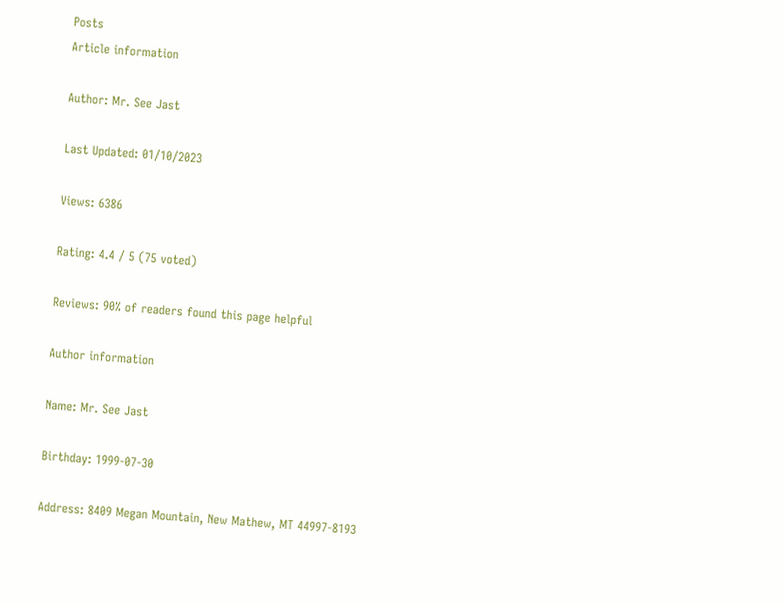Posts
Article information

Author: Mr. See Jast

Last Updated: 01/10/2023

Views: 6386

Rating: 4.4 / 5 (75 voted)

Reviews: 90% of readers found this page helpful

Author information

Name: Mr. See Jast

Birthday: 1999-07-30

Address: 8409 Megan Mountain, New Mathew, MT 44997-8193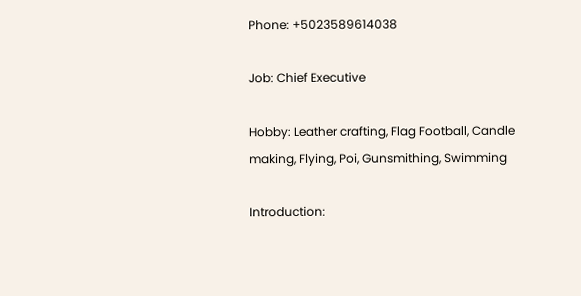Phone: +5023589614038

Job: Chief Executive

Hobby: Leather crafting, Flag Football, Candle making, Flying, Poi, Gunsmithing, Swimming

Introduction: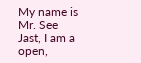My name is Mr. See Jast, I am a open,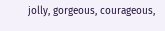jolly, gorgeous, courageous,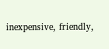inexpensive, friendly,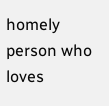homely person who loves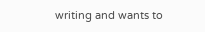writing and wants to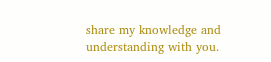share my knowledge and understanding with you.